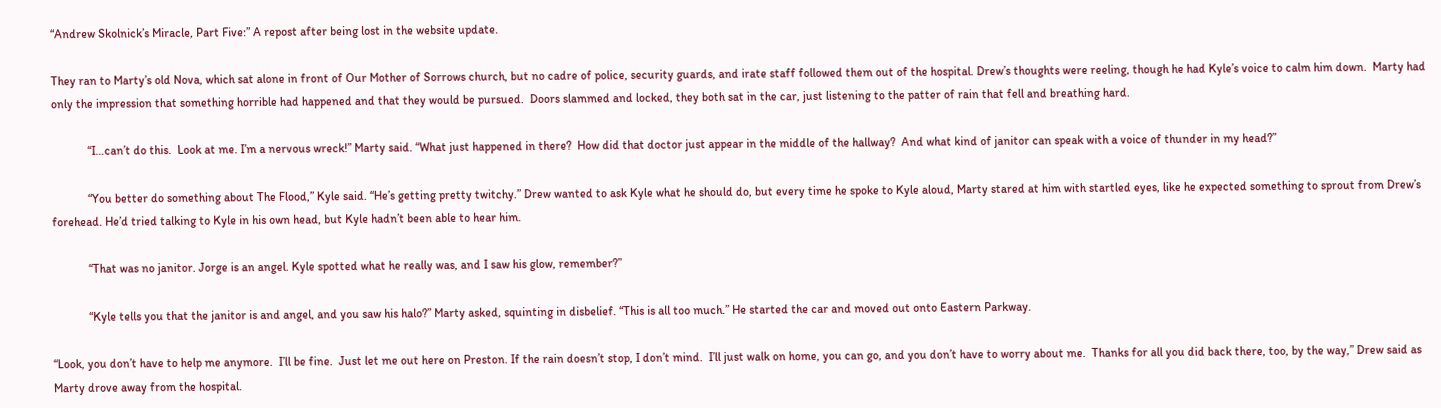“Andrew Skolnick’s Miracle, Part Five:” A repost after being lost in the website update.

They ran to Marty’s old Nova, which sat alone in front of Our Mother of Sorrows church, but no cadre of police, security guards, and irate staff followed them out of the hospital. Drew’s thoughts were reeling, though he had Kyle’s voice to calm him down.  Marty had only the impression that something horrible had happened and that they would be pursued.  Doors slammed and locked, they both sat in the car, just listening to the patter of rain that fell and breathing hard.

            “I…can’t do this.  Look at me. I’m a nervous wreck!” Marty said. “What just happened in there?  How did that doctor just appear in the middle of the hallway?  And what kind of janitor can speak with a voice of thunder in my head?”

            “You better do something about The Flood,” Kyle said. “He’s getting pretty twitchy.” Drew wanted to ask Kyle what he should do, but every time he spoke to Kyle aloud, Marty stared at him with startled eyes, like he expected something to sprout from Drew’s forehead. He’d tried talking to Kyle in his own head, but Kyle hadn’t been able to hear him.

            “That was no janitor. Jorge is an angel. Kyle spotted what he really was, and I saw his glow, remember?”

            “Kyle tells you that the janitor is and angel, and you saw his halo?” Marty asked, squinting in disbelief. “This is all too much.” He started the car and moved out onto Eastern Parkway.

“Look, you don’t have to help me anymore.  I’ll be fine.  Just let me out here on Preston. If the rain doesn’t stop, I don’t mind.  I’ll just walk on home, you can go, and you don’t have to worry about me.  Thanks for all you did back there, too, by the way,” Drew said as Marty drove away from the hospital.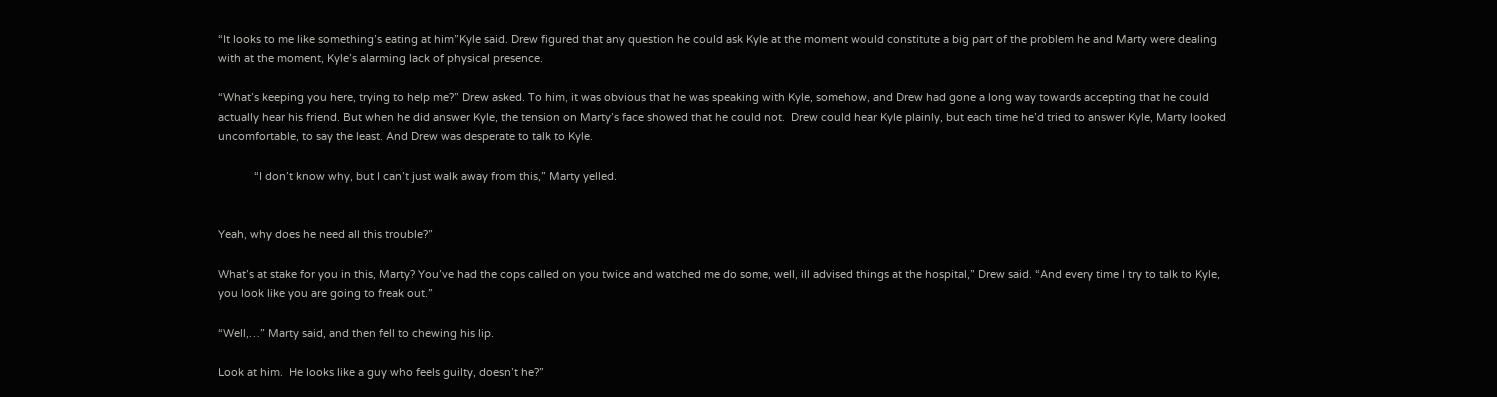“It looks to me like something’s eating at him”Kyle said. Drew figured that any question he could ask Kyle at the moment would constitute a big part of the problem he and Marty were dealing with at the moment, Kyle’s alarming lack of physical presence.

“What’s keeping you here, trying to help me?” Drew asked. To him, it was obvious that he was speaking with Kyle, somehow, and Drew had gone a long way towards accepting that he could actually hear his friend. But when he did answer Kyle, the tension on Marty’s face showed that he could not.  Drew could hear Kyle plainly, but each time he’d tried to answer Kyle, Marty looked uncomfortable, to say the least. And Drew was desperate to talk to Kyle.

            “I don’t know why, but I can’t just walk away from this,” Marty yelled.


Yeah, why does he need all this trouble?”

What’s at stake for you in this, Marty? You’ve had the cops called on you twice and watched me do some, well, ill advised things at the hospital,” Drew said. “And every time I try to talk to Kyle, you look like you are going to freak out.”

“Well,…” Marty said, and then fell to chewing his lip.

Look at him.  He looks like a guy who feels guilty, doesn’t he?”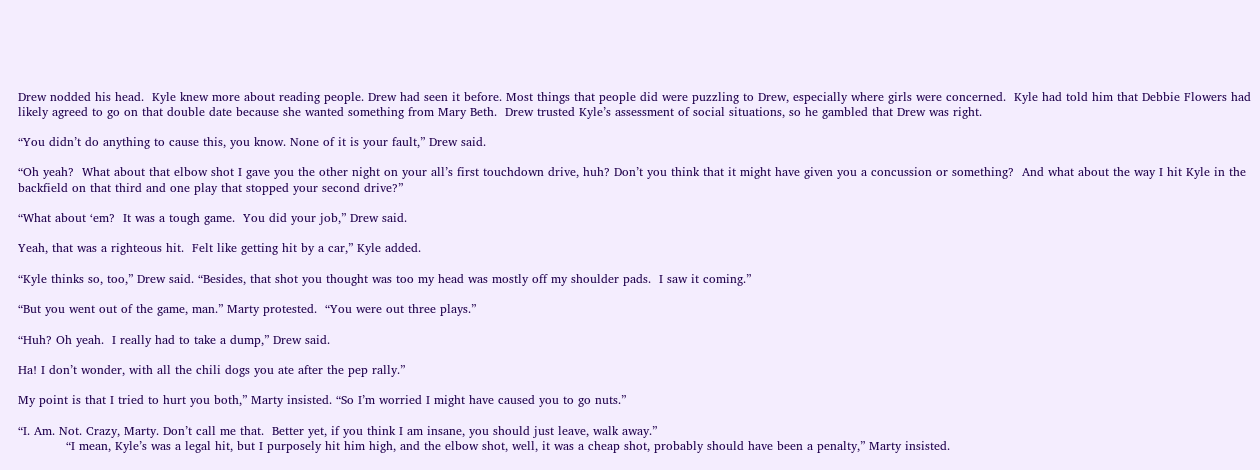Drew nodded his head.  Kyle knew more about reading people. Drew had seen it before. Most things that people did were puzzling to Drew, especially where girls were concerned.  Kyle had told him that Debbie Flowers had likely agreed to go on that double date because she wanted something from Mary Beth.  Drew trusted Kyle’s assessment of social situations, so he gambled that Drew was right.

“You didn’t do anything to cause this, you know. None of it is your fault,” Drew said.

“Oh yeah?  What about that elbow shot I gave you the other night on your all’s first touchdown drive, huh? Don’t you think that it might have given you a concussion or something?  And what about the way I hit Kyle in the backfield on that third and one play that stopped your second drive?”

“What about ‘em?  It was a tough game.  You did your job,” Drew said.

Yeah, that was a righteous hit.  Felt like getting hit by a car,” Kyle added.

“Kyle thinks so, too,” Drew said. “Besides, that shot you thought was too my head was mostly off my shoulder pads.  I saw it coming.”

“But you went out of the game, man.” Marty protested.  “You were out three plays.”

“Huh? Oh yeah.  I really had to take a dump,” Drew said.

Ha! I don’t wonder, with all the chili dogs you ate after the pep rally.”

My point is that I tried to hurt you both,” Marty insisted. “So I’m worried I might have caused you to go nuts.”

“I. Am. Not. Crazy, Marty. Don’t call me that.  Better yet, if you think I am insane, you should just leave, walk away.”
            “I mean, Kyle’s was a legal hit, but I purposely hit him high, and the elbow shot, well, it was a cheap shot, probably should have been a penalty,” Marty insisted.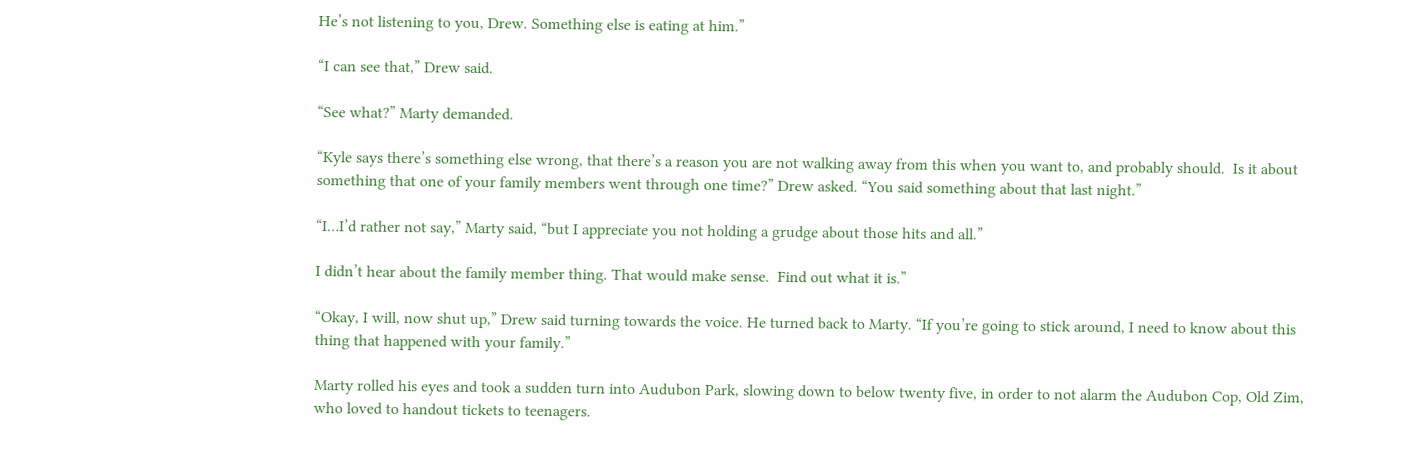He’s not listening to you, Drew. Something else is eating at him.”

“I can see that,” Drew said.

“See what?” Marty demanded.

“Kyle says there’s something else wrong, that there’s a reason you are not walking away from this when you want to, and probably should.  Is it about something that one of your family members went through one time?” Drew asked. “You said something about that last night.”

“I…I’d rather not say,” Marty said, “but I appreciate you not holding a grudge about those hits and all.”

I didn’t hear about the family member thing. That would make sense.  Find out what it is.”

“Okay, I will, now shut up,” Drew said turning towards the voice. He turned back to Marty. “If you’re going to stick around, I need to know about this thing that happened with your family.”

Marty rolled his eyes and took a sudden turn into Audubon Park, slowing down to below twenty five, in order to not alarm the Audubon Cop, Old Zim, who loved to handout tickets to teenagers.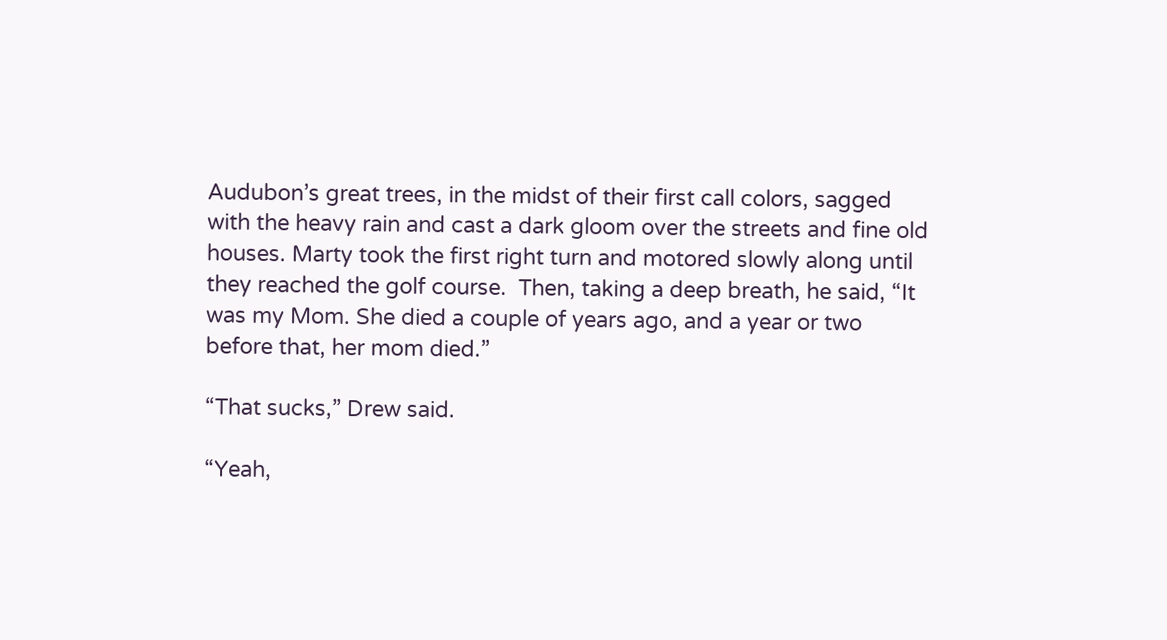Audubon’s great trees, in the midst of their first call colors, sagged with the heavy rain and cast a dark gloom over the streets and fine old houses. Marty took the first right turn and motored slowly along until they reached the golf course.  Then, taking a deep breath, he said, “It was my Mom. She died a couple of years ago, and a year or two before that, her mom died.”

“That sucks,” Drew said.

“Yeah,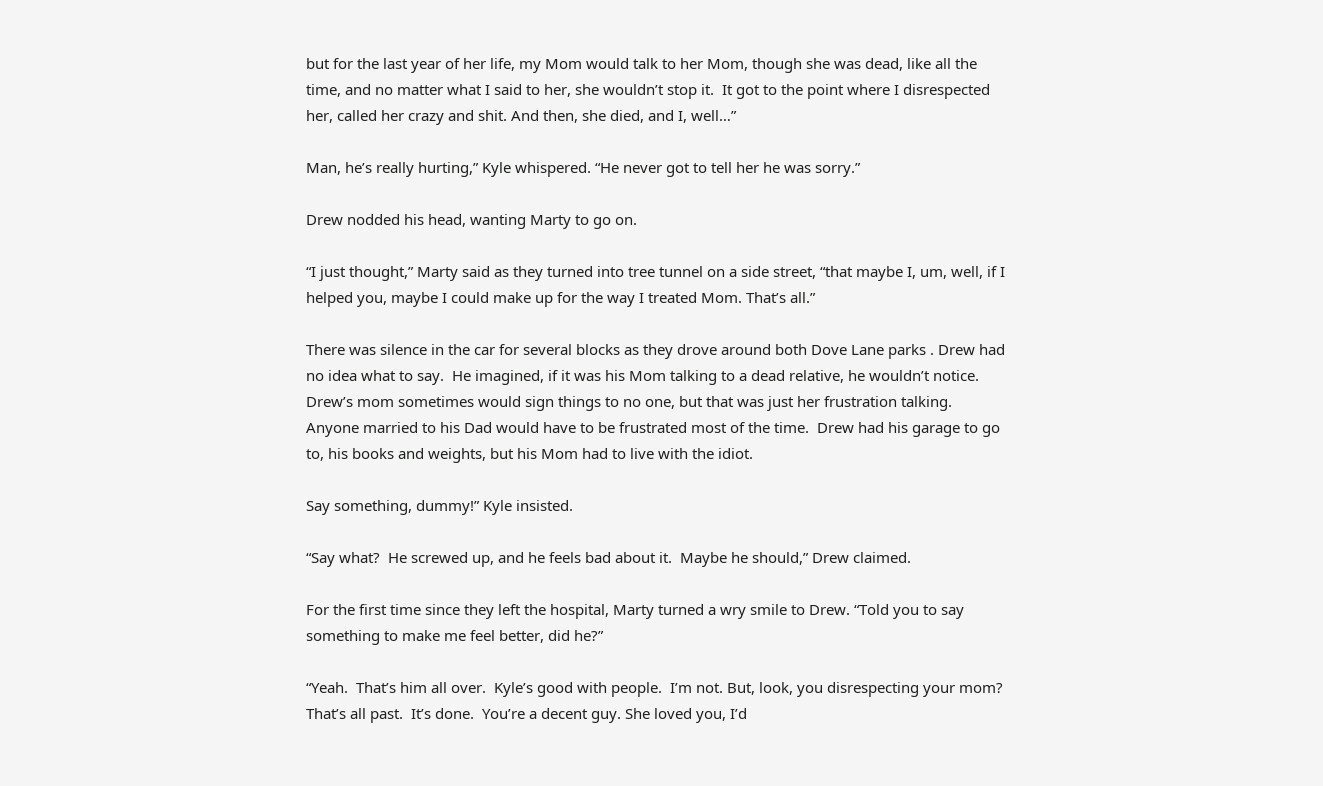but for the last year of her life, my Mom would talk to her Mom, though she was dead, like all the time, and no matter what I said to her, she wouldn’t stop it.  It got to the point where I disrespected her, called her crazy and shit. And then, she died, and I, well…”

Man, he’s really hurting,” Kyle whispered. “He never got to tell her he was sorry.”

Drew nodded his head, wanting Marty to go on.

“I just thought,” Marty said as they turned into tree tunnel on a side street, “that maybe I, um, well, if I helped you, maybe I could make up for the way I treated Mom. That’s all.”

There was silence in the car for several blocks as they drove around both Dove Lane parks . Drew had no idea what to say.  He imagined, if it was his Mom talking to a dead relative, he wouldn’t notice.  Drew’s mom sometimes would sign things to no one, but that was just her frustration talking. Anyone married to his Dad would have to be frustrated most of the time.  Drew had his garage to go to, his books and weights, but his Mom had to live with the idiot.

Say something, dummy!” Kyle insisted.

“Say what?  He screwed up, and he feels bad about it.  Maybe he should,” Drew claimed.

For the first time since they left the hospital, Marty turned a wry smile to Drew. “Told you to say something to make me feel better, did he?”

“Yeah.  That’s him all over.  Kyle’s good with people.  I’m not. But, look, you disrespecting your mom? That’s all past.  It’s done.  You’re a decent guy. She loved you, I’d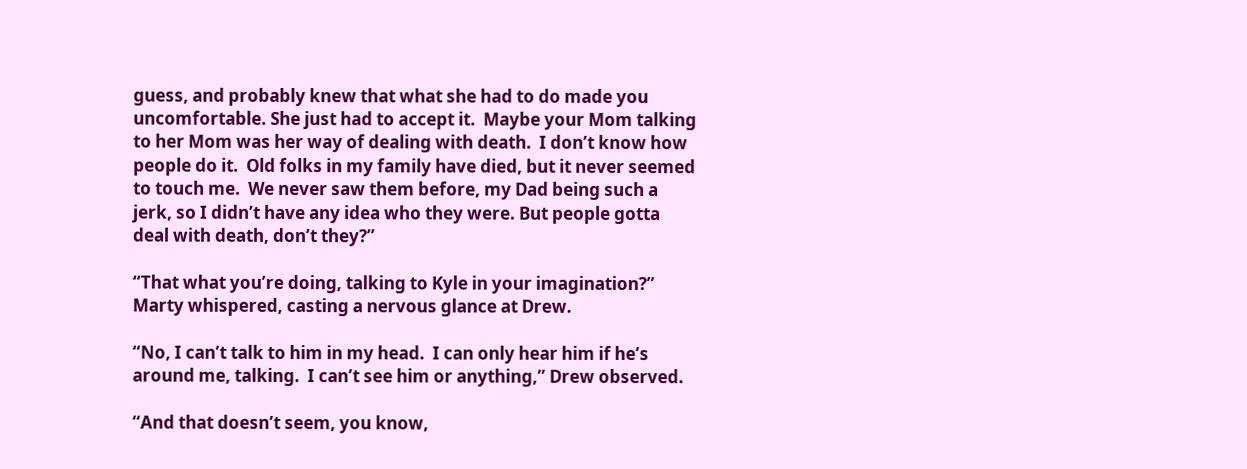guess, and probably knew that what she had to do made you uncomfortable. She just had to accept it.  Maybe your Mom talking to her Mom was her way of dealing with death.  I don’t know how people do it.  Old folks in my family have died, but it never seemed to touch me.  We never saw them before, my Dad being such a jerk, so I didn’t have any idea who they were. But people gotta deal with death, don’t they?”

“That what you’re doing, talking to Kyle in your imagination?” Marty whispered, casting a nervous glance at Drew.

“No, I can’t talk to him in my head.  I can only hear him if he’s around me, talking.  I can’t see him or anything,” Drew observed.

“And that doesn’t seem, you know,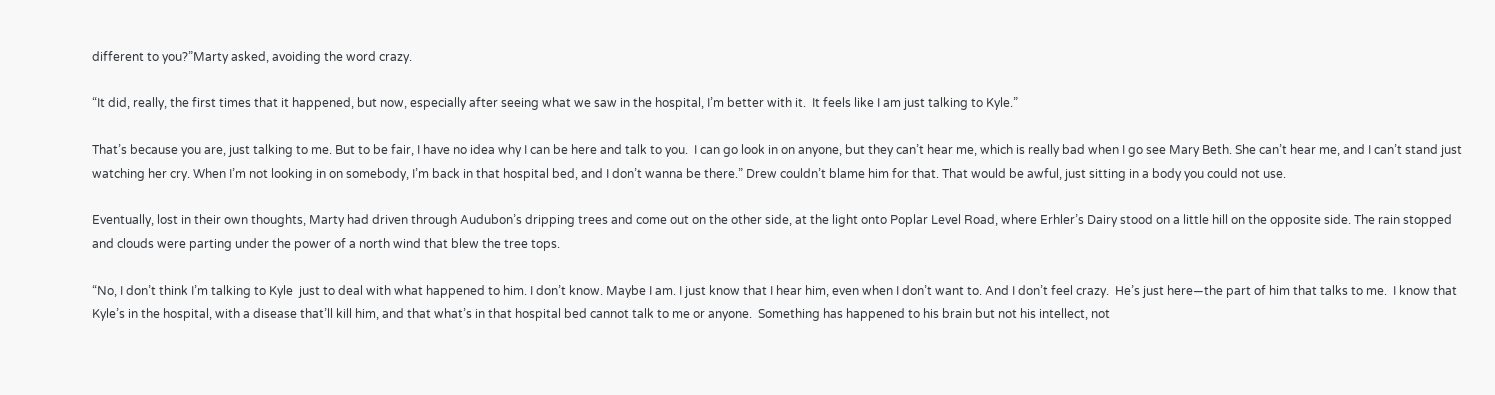different to you?”Marty asked, avoiding the word crazy.

“It did, really, the first times that it happened, but now, especially after seeing what we saw in the hospital, I’m better with it.  It feels like I am just talking to Kyle.”

That’s because you are, just talking to me. But to be fair, I have no idea why I can be here and talk to you.  I can go look in on anyone, but they can’t hear me, which is really bad when I go see Mary Beth. She can’t hear me, and I can’t stand just watching her cry. When I’m not looking in on somebody, I’m back in that hospital bed, and I don’t wanna be there.” Drew couldn’t blame him for that. That would be awful, just sitting in a body you could not use.

Eventually, lost in their own thoughts, Marty had driven through Audubon’s dripping trees and come out on the other side, at the light onto Poplar Level Road, where Erhler’s Dairy stood on a little hill on the opposite side. The rain stopped and clouds were parting under the power of a north wind that blew the tree tops.

“No, I don’t think I’m talking to Kyle  just to deal with what happened to him. I don’t know. Maybe I am. I just know that I hear him, even when I don’t want to. And I don’t feel crazy.  He’s just here—the part of him that talks to me.  I know that Kyle’s in the hospital, with a disease that’ll kill him, and that what’s in that hospital bed cannot talk to me or anyone.  Something has happened to his brain but not his intellect, not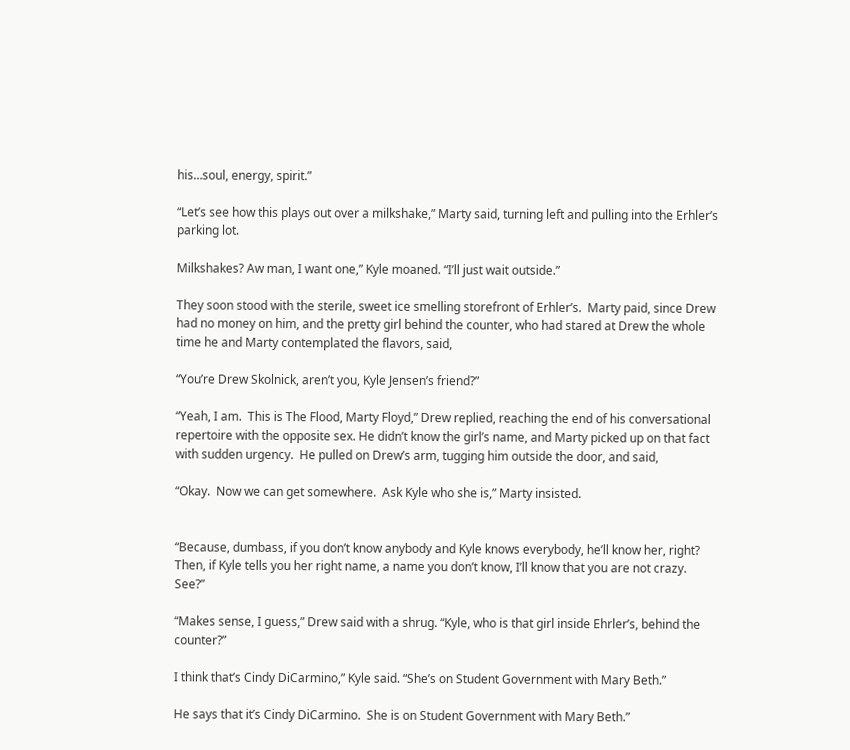his…soul, energy, spirit.”

“Let’s see how this plays out over a milkshake,” Marty said, turning left and pulling into the Erhler’s parking lot.

Milkshakes? Aw man, I want one,” Kyle moaned. “I’ll just wait outside.”

They soon stood with the sterile, sweet ice smelling storefront of Erhler’s.  Marty paid, since Drew had no money on him, and the pretty girl behind the counter, who had stared at Drew the whole time he and Marty contemplated the flavors, said,

“You’re Drew Skolnick, aren’t you, Kyle Jensen’s friend?”

“Yeah, I am.  This is The Flood, Marty Floyd,” Drew replied, reaching the end of his conversational repertoire with the opposite sex. He didn’t know the girl’s name, and Marty picked up on that fact with sudden urgency.  He pulled on Drew’s arm, tugging him outside the door, and said,

“Okay.  Now we can get somewhere.  Ask Kyle who she is,” Marty insisted.


“Because, dumbass, if you don’t know anybody and Kyle knows everybody, he’ll know her, right? Then, if Kyle tells you her right name, a name you don’t know, I’ll know that you are not crazy. See?”

“Makes sense, I guess,” Drew said with a shrug. “Kyle, who is that girl inside Ehrler’s, behind the counter?”

I think that’s Cindy DiCarmino,” Kyle said. “She’s on Student Government with Mary Beth.”

He says that it’s Cindy DiCarmino.  She is on Student Government with Mary Beth.”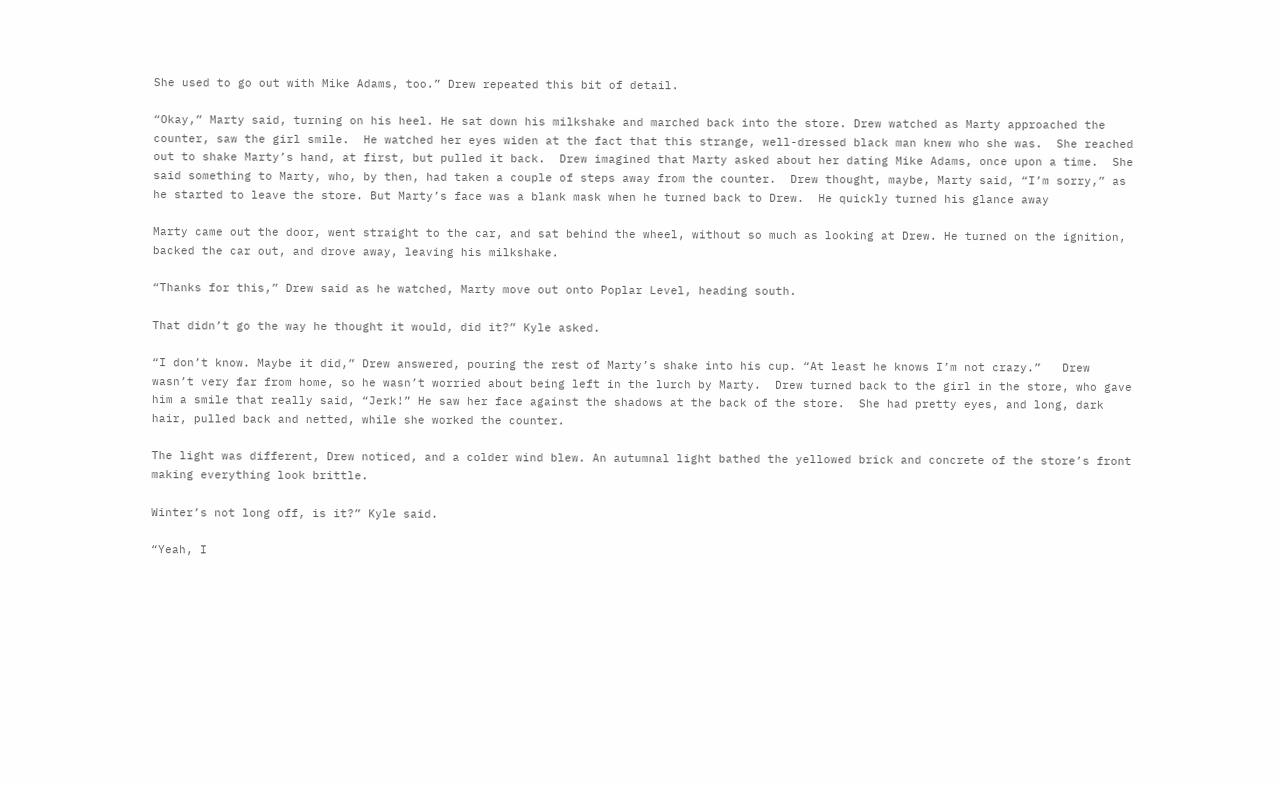She used to go out with Mike Adams, too.” Drew repeated this bit of detail.

“Okay,” Marty said, turning on his heel. He sat down his milkshake and marched back into the store. Drew watched as Marty approached the counter, saw the girl smile.  He watched her eyes widen at the fact that this strange, well-dressed black man knew who she was.  She reached out to shake Marty’s hand, at first, but pulled it back.  Drew imagined that Marty asked about her dating Mike Adams, once upon a time.  She said something to Marty, who, by then, had taken a couple of steps away from the counter.  Drew thought, maybe, Marty said, “I’m sorry,” as he started to leave the store. But Marty’s face was a blank mask when he turned back to Drew.  He quickly turned his glance away

Marty came out the door, went straight to the car, and sat behind the wheel, without so much as looking at Drew. He turned on the ignition, backed the car out, and drove away, leaving his milkshake.

“Thanks for this,” Drew said as he watched, Marty move out onto Poplar Level, heading south.

That didn’t go the way he thought it would, did it?” Kyle asked.

“I don’t know. Maybe it did,” Drew answered, pouring the rest of Marty’s shake into his cup. “At least he knows I’m not crazy.”   Drew wasn’t very far from home, so he wasn’t worried about being left in the lurch by Marty.  Drew turned back to the girl in the store, who gave him a smile that really said, “Jerk!” He saw her face against the shadows at the back of the store.  She had pretty eyes, and long, dark hair, pulled back and netted, while she worked the counter.

The light was different, Drew noticed, and a colder wind blew. An autumnal light bathed the yellowed brick and concrete of the store’s front making everything look brittle.

Winter’s not long off, is it?” Kyle said.

“Yeah, I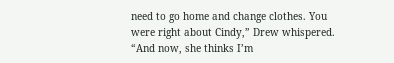need to go home and change clothes. You were right about Cindy,” Drew whispered. “And now, she thinks I’m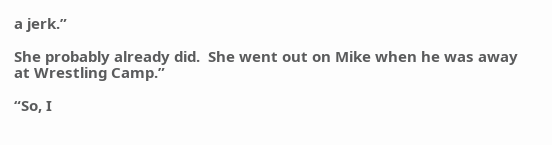a jerk.”

She probably already did.  She went out on Mike when he was away at Wrestling Camp.”

“So, I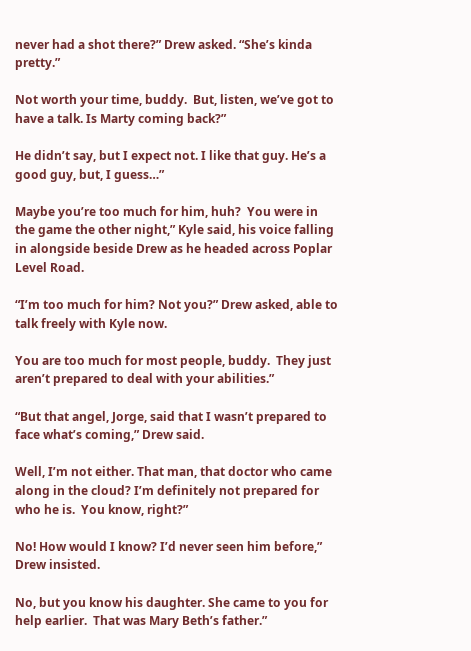never had a shot there?” Drew asked. “She’s kinda pretty.”

Not worth your time, buddy.  But, listen, we’ve got to have a talk. Is Marty coming back?”

He didn’t say, but I expect not. I like that guy. He’s a good guy, but, I guess…”

Maybe you’re too much for him, huh?  You were in the game the other night,” Kyle said, his voice falling in alongside beside Drew as he headed across Poplar Level Road.

“I’m too much for him? Not you?” Drew asked, able to talk freely with Kyle now.

You are too much for most people, buddy.  They just aren’t prepared to deal with your abilities.”

“But that angel, Jorge, said that I wasn’t prepared to face what’s coming,” Drew said.

Well, I’m not either. That man, that doctor who came along in the cloud? I’m definitely not prepared for who he is.  You know, right?”

No! How would I know? I’d never seen him before,” Drew insisted.

No, but you know his daughter. She came to you for help earlier.  That was Mary Beth’s father.”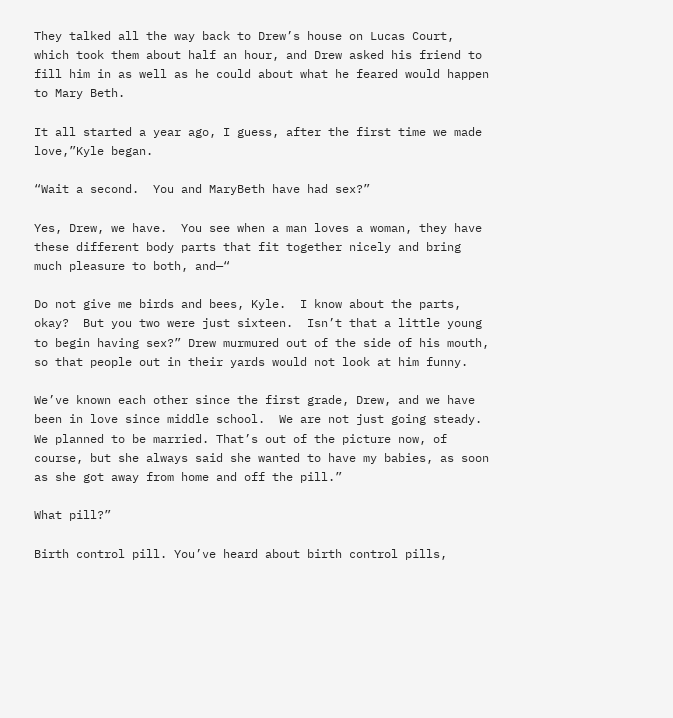They talked all the way back to Drew’s house on Lucas Court, which took them about half an hour, and Drew asked his friend to fill him in as well as he could about what he feared would happen to Mary Beth.

It all started a year ago, I guess, after the first time we made love,”Kyle began.

“Wait a second.  You and MaryBeth have had sex?”

Yes, Drew, we have.  You see when a man loves a woman, they have these different body parts that fit together nicely and bring much pleasure to both, and—“

Do not give me birds and bees, Kyle.  I know about the parts, okay?  But you two were just sixteen.  Isn’t that a little young to begin having sex?” Drew murmured out of the side of his mouth, so that people out in their yards would not look at him funny.

We’ve known each other since the first grade, Drew, and we have been in love since middle school.  We are not just going steady.  We planned to be married. That’s out of the picture now, of course, but she always said she wanted to have my babies, as soon as she got away from home and off the pill.”

What pill?”

Birth control pill. You’ve heard about birth control pills,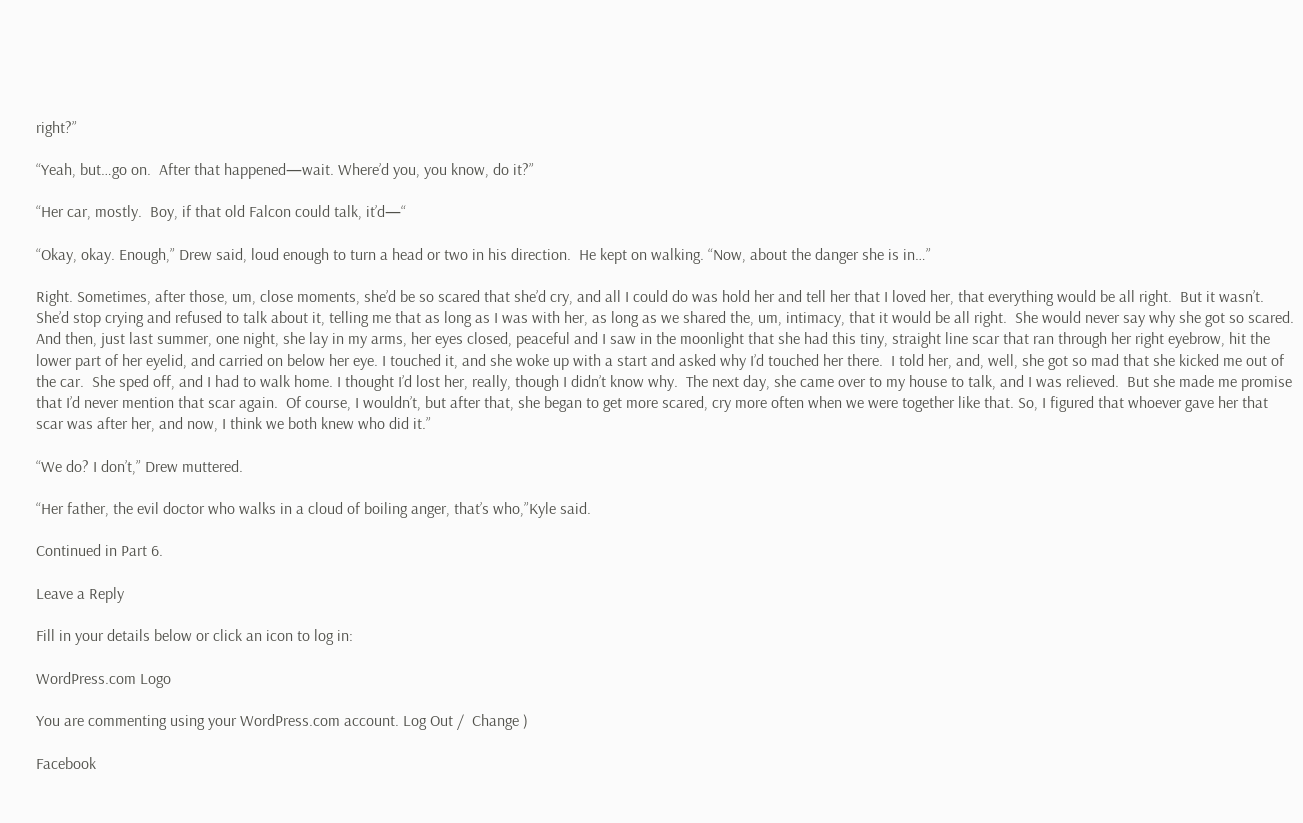right?”

“Yeah, but…go on.  After that happened—wait. Where’d you, you know, do it?”

“Her car, mostly.  Boy, if that old Falcon could talk, it’d—“

“Okay, okay. Enough,” Drew said, loud enough to turn a head or two in his direction.  He kept on walking. “Now, about the danger she is in…”

Right. Sometimes, after those, um, close moments, she’d be so scared that she’d cry, and all I could do was hold her and tell her that I loved her, that everything would be all right.  But it wasn’t.  She’d stop crying and refused to talk about it, telling me that as long as I was with her, as long as we shared the, um, intimacy, that it would be all right.  She would never say why she got so scared. And then, just last summer, one night, she lay in my arms, her eyes closed, peaceful and I saw in the moonlight that she had this tiny, straight line scar that ran through her right eyebrow, hit the lower part of her eyelid, and carried on below her eye. I touched it, and she woke up with a start and asked why I’d touched her there.  I told her, and, well, she got so mad that she kicked me out of the car.  She sped off, and I had to walk home. I thought I’d lost her, really, though I didn’t know why.  The next day, she came over to my house to talk, and I was relieved.  But she made me promise that I’d never mention that scar again.  Of course, I wouldn’t, but after that, she began to get more scared, cry more often when we were together like that. So, I figured that whoever gave her that scar was after her, and now, I think we both knew who did it.”

“We do? I don’t,” Drew muttered.

“Her father, the evil doctor who walks in a cloud of boiling anger, that’s who,”Kyle said.

Continued in Part 6.

Leave a Reply

Fill in your details below or click an icon to log in:

WordPress.com Logo

You are commenting using your WordPress.com account. Log Out /  Change )

Facebook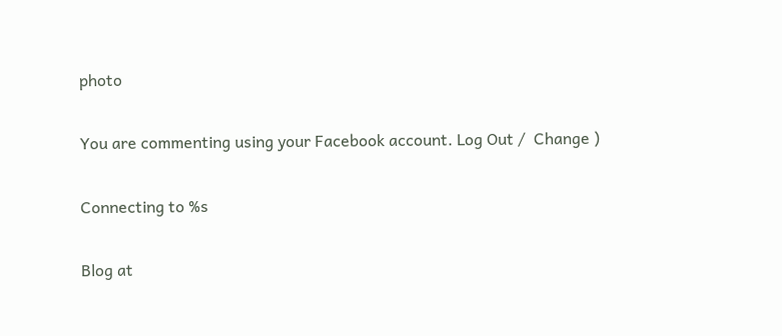photo

You are commenting using your Facebook account. Log Out /  Change )

Connecting to %s

Blog at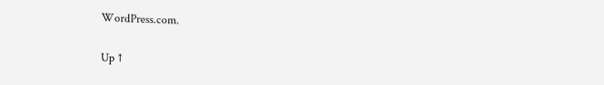WordPress.com.

Up ↑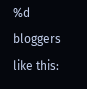%d bloggers like this: